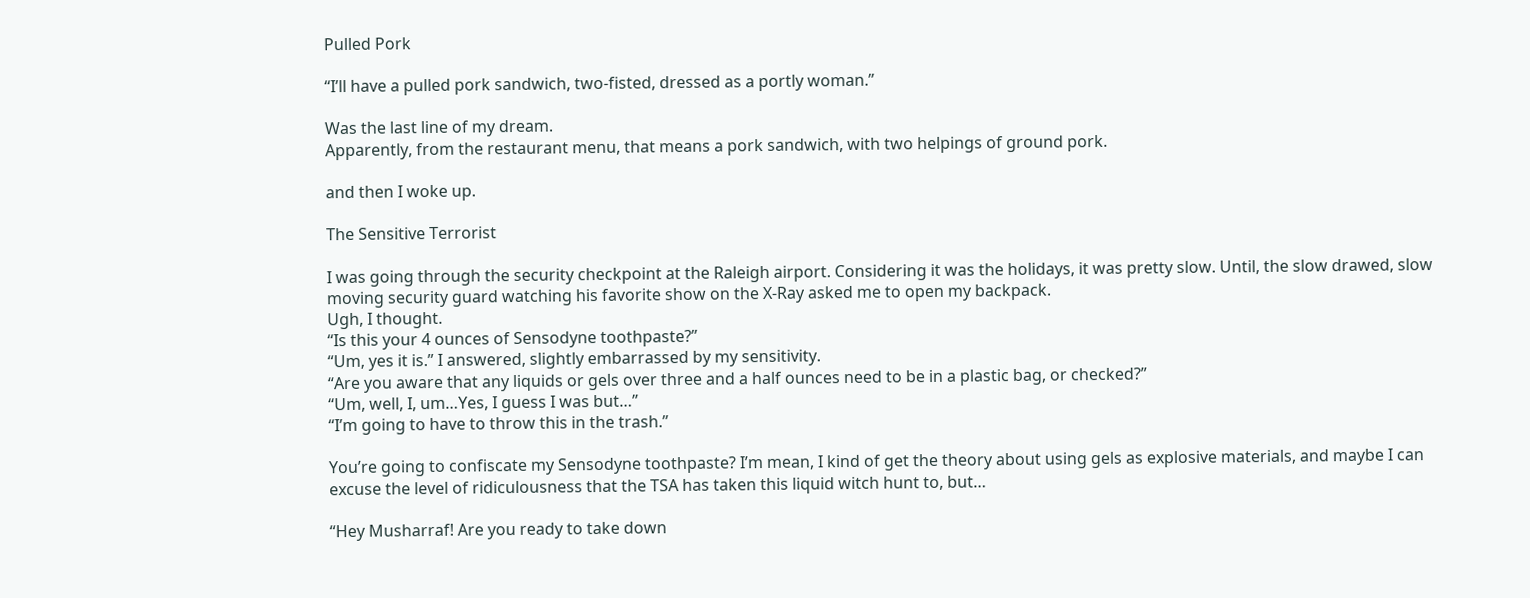Pulled Pork

“I’ll have a pulled pork sandwich, two-fisted, dressed as a portly woman.”

Was the last line of my dream.
Apparently, from the restaurant menu, that means a pork sandwich, with two helpings of ground pork.

and then I woke up.

The Sensitive Terrorist

I was going through the security checkpoint at the Raleigh airport. Considering it was the holidays, it was pretty slow. Until, the slow drawed, slow moving security guard watching his favorite show on the X-Ray asked me to open my backpack.
Ugh, I thought.
“Is this your 4 ounces of Sensodyne toothpaste?”
“Um, yes it is.” I answered, slightly embarrassed by my sensitivity.
“Are you aware that any liquids or gels over three and a half ounces need to be in a plastic bag, or checked?”
“Um, well, I, um…Yes, I guess I was but…”
“I’m going to have to throw this in the trash.”

You’re going to confiscate my Sensodyne toothpaste? I’m mean, I kind of get the theory about using gels as explosive materials, and maybe I can excuse the level of ridiculousness that the TSA has taken this liquid witch hunt to, but…

“Hey Musharraf! Are you ready to take down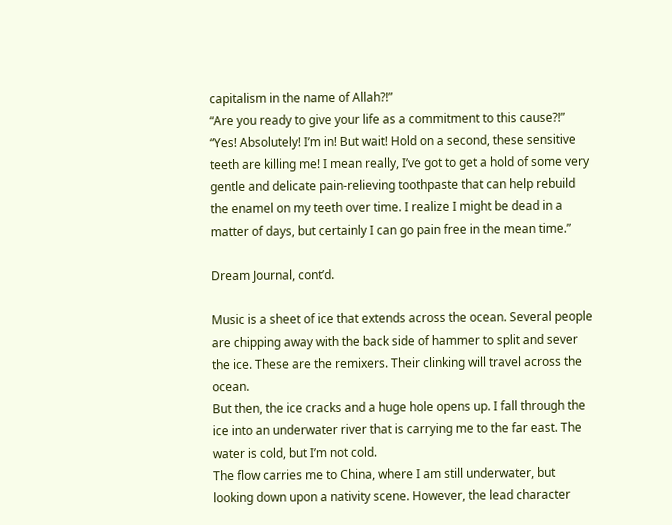capitalism in the name of Allah?!”
“Are you ready to give your life as a commitment to this cause?!”
“Yes! Absolutely! I’m in! But wait! Hold on a second, these sensitive teeth are killing me! I mean really, I’ve got to get a hold of some very gentle and delicate pain-relieving toothpaste that can help rebuild the enamel on my teeth over time. I realize I might be dead in a matter of days, but certainly I can go pain free in the mean time.”

Dream Journal, cont’d.

Music is a sheet of ice that extends across the ocean. Several people are chipping away with the back side of hammer to split and sever the ice. These are the remixers. Their clinking will travel across the ocean.
But then, the ice cracks and a huge hole opens up. I fall through the ice into an underwater river that is carrying me to the far east. The water is cold, but I’m not cold.
The flow carries me to China, where I am still underwater, but looking down upon a nativity scene. However, the lead character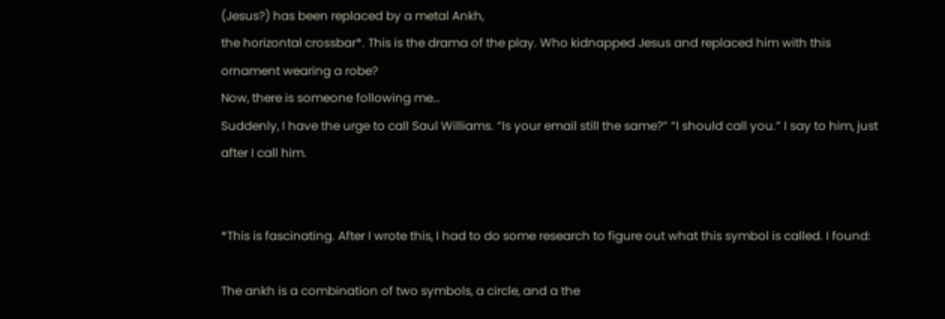(Jesus?) has been replaced by a metal Ankh,
the horizontal crossbar*. This is the drama of the play. Who kidnapped Jesus and replaced him with this ornament wearing a robe?
Now, there is someone following me…
Suddenly, I have the urge to call Saul Williams. “Is your email still the same?” “I should call you.” I say to him, just after I call him.


*This is fascinating. After I wrote this, I had to do some research to figure out what this symbol is called. I found:

The ankh is a combination of two symbols, a circle, and a the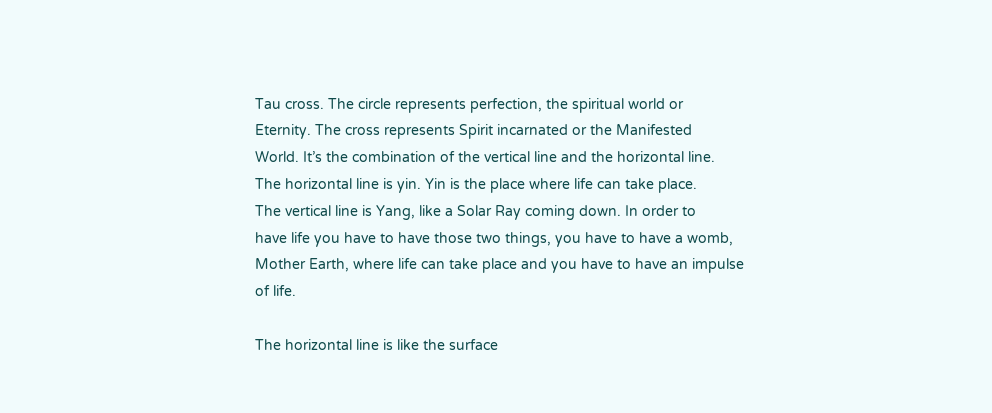Tau cross. The circle represents perfection, the spiritual world or
Eternity. The cross represents Spirit incarnated or the Manifested
World. It’s the combination of the vertical line and the horizontal line.
The horizontal line is yin. Yin is the place where life can take place.
The vertical line is Yang, like a Solar Ray coming down. In order to
have life you have to have those two things, you have to have a womb,
Mother Earth, where life can take place and you have to have an impulse
of life.

The horizontal line is like the surface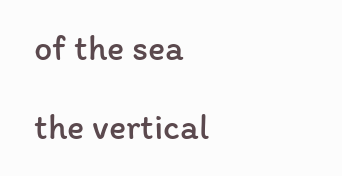of the sea

the vertical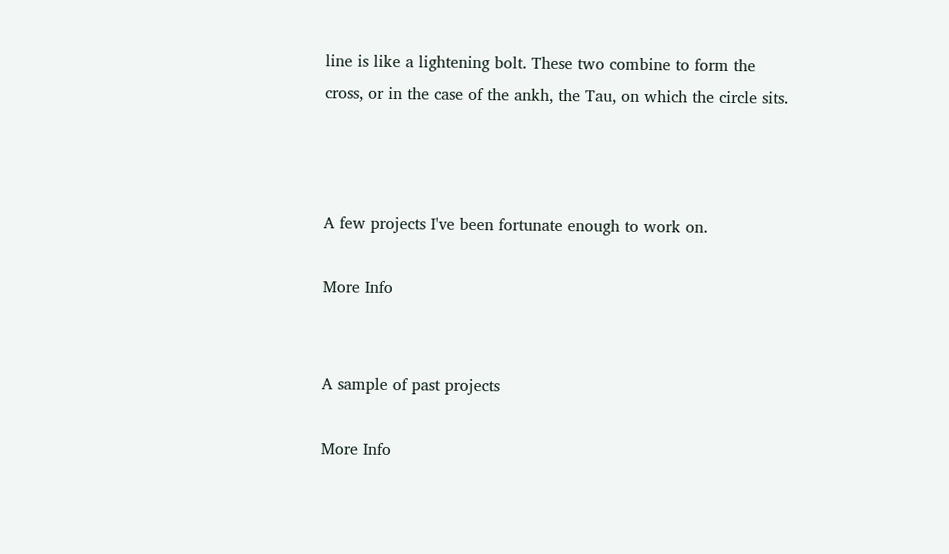line is like a lightening bolt. These two combine to form the
cross, or in the case of the ankh, the Tau, on which the circle sits.



A few projects I've been fortunate enough to work on.

More Info


A sample of past projects

More Info